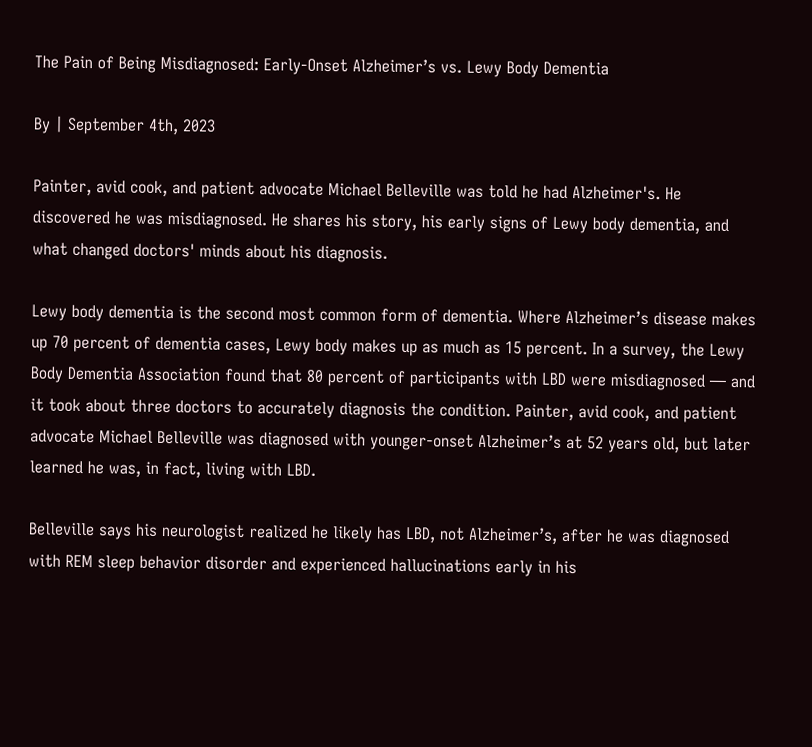The Pain of Being Misdiagnosed: Early-Onset Alzheimer’s vs. Lewy Body Dementia

By | September 4th, 2023

Painter, avid cook, and patient advocate Michael Belleville was told he had Alzheimer's. He discovered he was misdiagnosed. He shares his story, his early signs of Lewy body dementia, and what changed doctors' minds about his diagnosis.

Lewy body dementia is the second most common form of dementia. Where Alzheimer’s disease makes up 70 percent of dementia cases, Lewy body makes up as much as 15 percent. In a survey, the Lewy Body Dementia Association found that 80 percent of participants with LBD were misdiagnosed — and it took about three doctors to accurately diagnosis the condition. Painter, avid cook, and patient advocate Michael Belleville was diagnosed with younger-onset Alzheimer’s at 52 years old, but later learned he was, in fact, living with LBD.

Belleville says his neurologist realized he likely has LBD, not Alzheimer’s, after he was diagnosed with REM sleep behavior disorder and experienced hallucinations early in his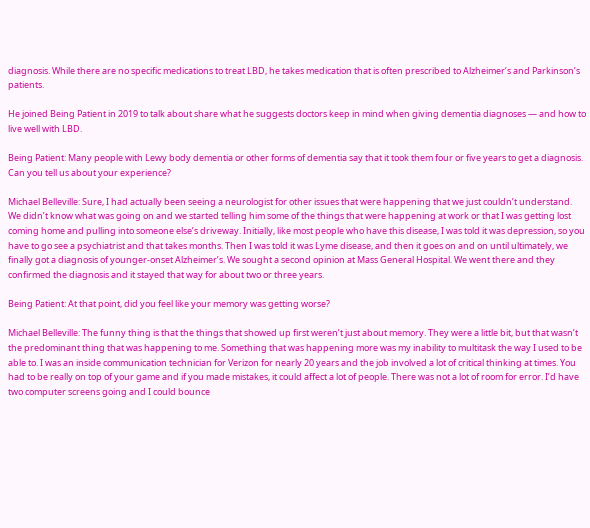diagnosis. While there are no specific medications to treat LBD, he takes medication that is often prescribed to Alzheimer’s and Parkinson’s patients.

He joined Being Patient in 2019 to talk about share what he suggests doctors keep in mind when giving dementia diagnoses — and how to live well with LBD.

Being Patient: Many people with Lewy body dementia or other forms of dementia say that it took them four or five years to get a diagnosis. Can you tell us about your experience?

Michael Belleville: Sure, I had actually been seeing a neurologist for other issues that were happening that we just couldn’t understand. We didn’t know what was going on and we started telling him some of the things that were happening at work or that I was getting lost coming home and pulling into someone else’s driveway. Initially, like most people who have this disease, I was told it was depression, so you have to go see a psychiatrist and that takes months. Then I was told it was Lyme disease, and then it goes on and on until ultimately, we finally got a diagnosis of younger-onset Alzheimer’s. We sought a second opinion at Mass General Hospital. We went there and they confirmed the diagnosis and it stayed that way for about two or three years.

Being Patient: At that point, did you feel like your memory was getting worse?

Michael Belleville: The funny thing is that the things that showed up first weren’t just about memory. They were a little bit, but that wasn’t the predominant thing that was happening to me. Something that was happening more was my inability to multitask the way I used to be able to. I was an inside communication technician for Verizon for nearly 20 years and the job involved a lot of critical thinking at times. You had to be really on top of your game and if you made mistakes, it could affect a lot of people. There was not a lot of room for error. I’d have two computer screens going and I could bounce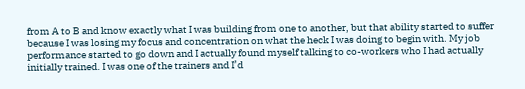from A to B and know exactly what I was building from one to another, but that ability started to suffer because I was losing my focus and concentration on what the heck I was doing to begin with. My job performance started to go down and I actually found myself talking to co-workers who I had actually initially trained. I was one of the trainers and I’d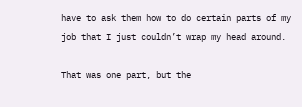have to ask them how to do certain parts of my job that I just couldn’t wrap my head around.

That was one part, but the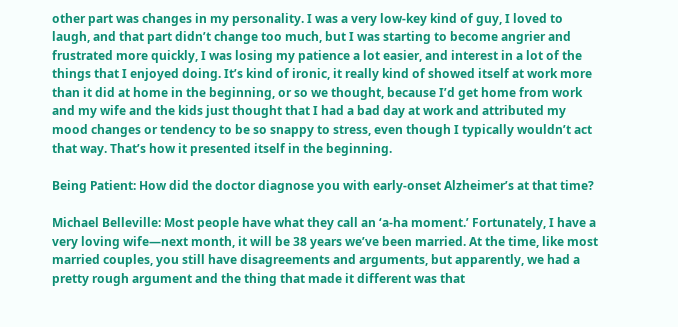other part was changes in my personality. I was a very low-key kind of guy, I loved to laugh, and that part didn’t change too much, but I was starting to become angrier and frustrated more quickly, I was losing my patience a lot easier, and interest in a lot of the things that I enjoyed doing. It’s kind of ironic, it really kind of showed itself at work more than it did at home in the beginning, or so we thought, because I’d get home from work and my wife and the kids just thought that I had a bad day at work and attributed my mood changes or tendency to be so snappy to stress, even though I typically wouldn’t act that way. That’s how it presented itself in the beginning.

Being Patient: How did the doctor diagnose you with early-onset Alzheimer’s at that time?

Michael Belleville: Most people have what they call an ‘a-ha moment.’ Fortunately, I have a very loving wife—next month, it will be 38 years we’ve been married. At the time, like most married couples, you still have disagreements and arguments, but apparently, we had a pretty rough argument and the thing that made it different was that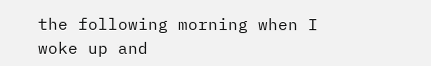the following morning when I woke up and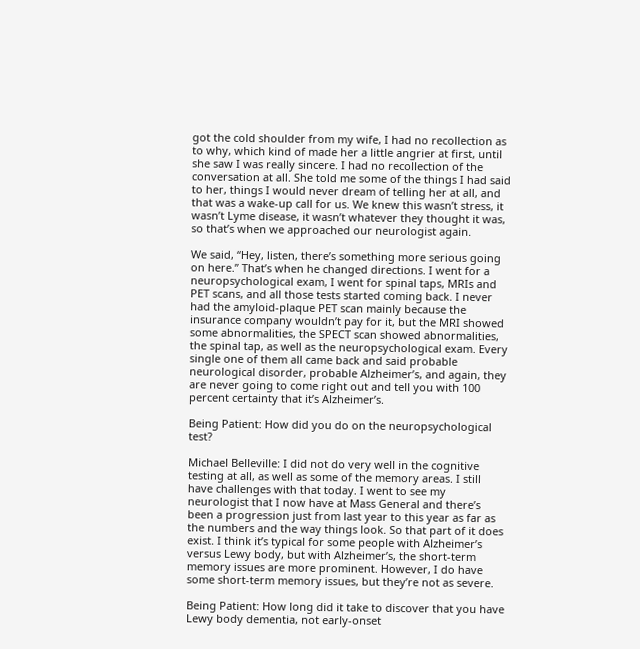got the cold shoulder from my wife, I had no recollection as to why, which kind of made her a little angrier at first, until she saw I was really sincere. I had no recollection of the conversation at all. She told me some of the things I had said to her, things I would never dream of telling her at all, and that was a wake-up call for us. We knew this wasn’t stress, it wasn’t Lyme disease, it wasn’t whatever they thought it was, so that’s when we approached our neurologist again.

We said, “Hey, listen, there’s something more serious going on here.” That’s when he changed directions. I went for a neuropsychological exam, I went for spinal taps, MRIs and PET scans, and all those tests started coming back. I never had the amyloid-plaque PET scan mainly because the insurance company wouldn’t pay for it, but the MRI showed some abnormalities, the SPECT scan showed abnormalities, the spinal tap, as well as the neuropsychological exam. Every single one of them all came back and said probable neurological disorder, probable Alzheimer’s, and again, they are never going to come right out and tell you with 100 percent certainty that it’s Alzheimer’s.

Being Patient: How did you do on the neuropsychological test?

Michael Belleville: I did not do very well in the cognitive testing at all, as well as some of the memory areas. I still have challenges with that today. I went to see my neurologist that I now have at Mass General and there’s been a progression just from last year to this year as far as the numbers and the way things look. So that part of it does exist. I think it’s typical for some people with Alzheimer’s versus Lewy body, but with Alzheimer’s, the short-term memory issues are more prominent. However, I do have some short-term memory issues, but they’re not as severe.

Being Patient: How long did it take to discover that you have Lewy body dementia, not early-onset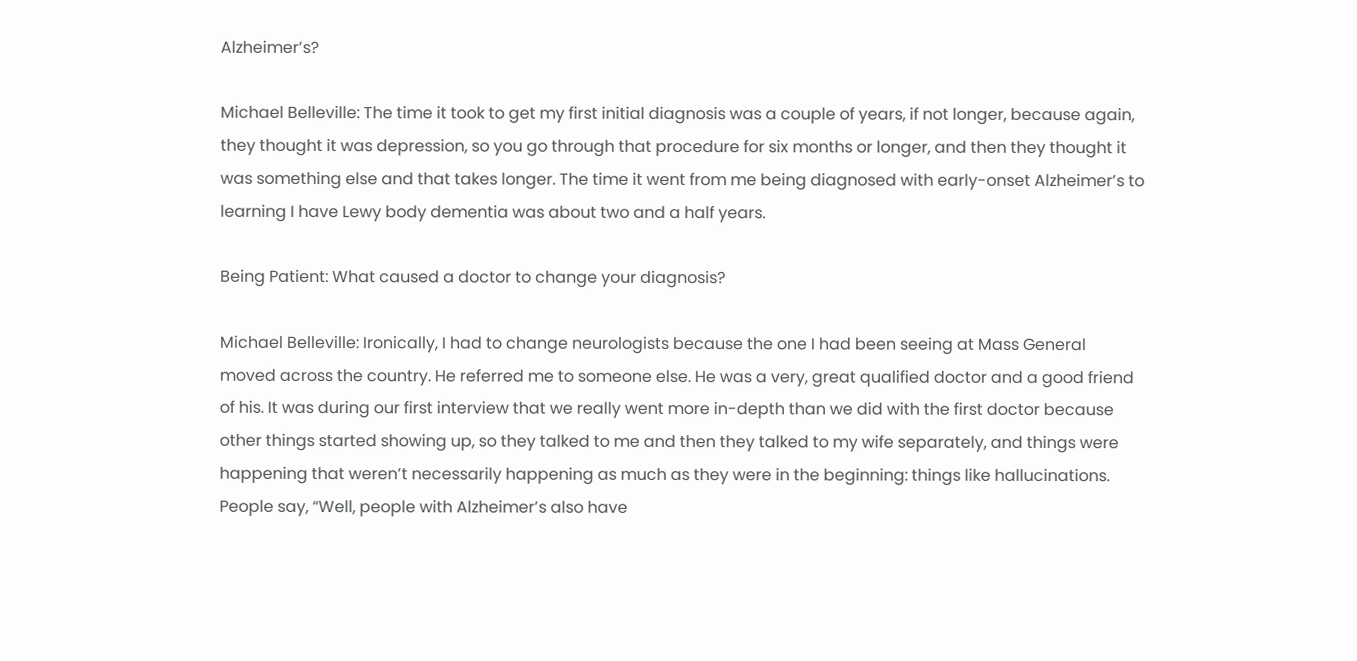Alzheimer’s?

Michael Belleville: The time it took to get my first initial diagnosis was a couple of years, if not longer, because again, they thought it was depression, so you go through that procedure for six months or longer, and then they thought it was something else and that takes longer. The time it went from me being diagnosed with early-onset Alzheimer’s to learning I have Lewy body dementia was about two and a half years.

Being Patient: What caused a doctor to change your diagnosis?

Michael Belleville: Ironically, I had to change neurologists because the one I had been seeing at Mass General moved across the country. He referred me to someone else. He was a very, great qualified doctor and a good friend of his. It was during our first interview that we really went more in-depth than we did with the first doctor because other things started showing up, so they talked to me and then they talked to my wife separately, and things were happening that weren’t necessarily happening as much as they were in the beginning: things like hallucinations. People say, “Well, people with Alzheimer’s also have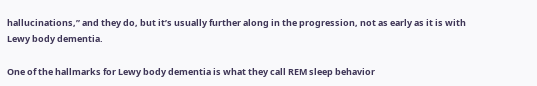hallucinations,” and they do, but it’s usually further along in the progression, not as early as it is with Lewy body dementia.

One of the hallmarks for Lewy body dementia is what they call REM sleep behavior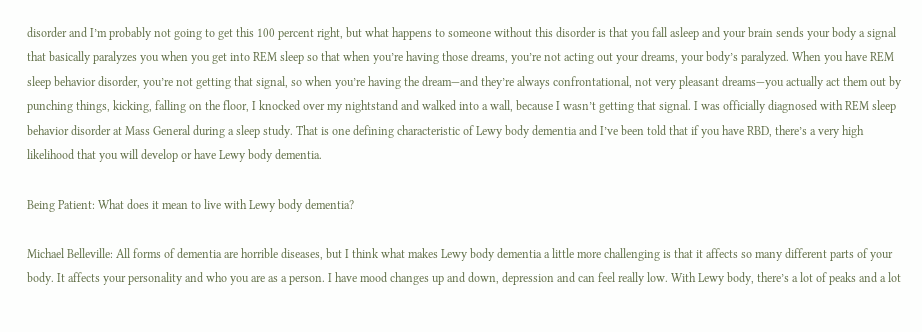disorder and I’m probably not going to get this 100 percent right, but what happens to someone without this disorder is that you fall asleep and your brain sends your body a signal that basically paralyzes you when you get into REM sleep so that when you’re having those dreams, you’re not acting out your dreams, your body’s paralyzed. When you have REM sleep behavior disorder, you’re not getting that signal, so when you’re having the dream—and they’re always confrontational, not very pleasant dreams—you actually act them out by punching things, kicking, falling on the floor, I knocked over my nightstand and walked into a wall, because I wasn’t getting that signal. I was officially diagnosed with REM sleep behavior disorder at Mass General during a sleep study. That is one defining characteristic of Lewy body dementia and I’ve been told that if you have RBD, there’s a very high likelihood that you will develop or have Lewy body dementia.

Being Patient: What does it mean to live with Lewy body dementia?

Michael Belleville: All forms of dementia are horrible diseases, but I think what makes Lewy body dementia a little more challenging is that it affects so many different parts of your body. It affects your personality and who you are as a person. I have mood changes up and down, depression and can feel really low. With Lewy body, there’s a lot of peaks and a lot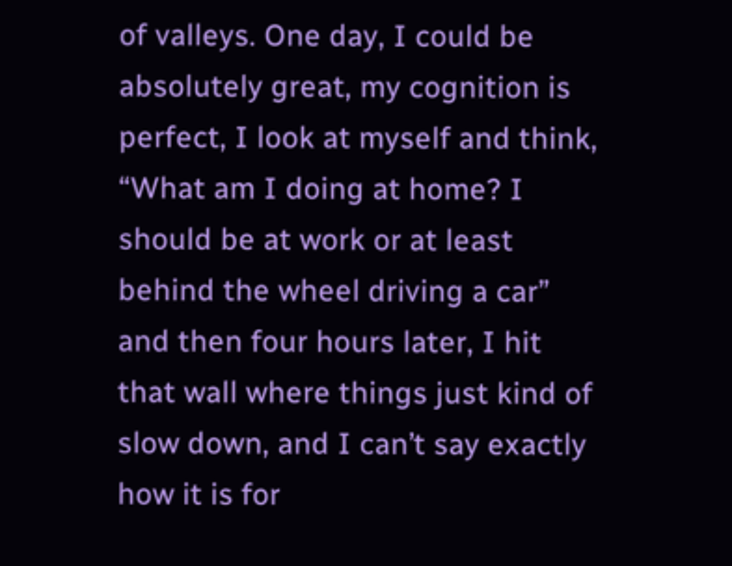of valleys. One day, I could be absolutely great, my cognition is perfect, I look at myself and think, “What am I doing at home? I should be at work or at least behind the wheel driving a car” and then four hours later, I hit that wall where things just kind of slow down, and I can’t say exactly how it is for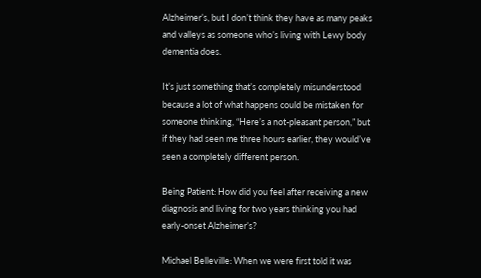Alzheimer’s, but I don’t think they have as many peaks and valleys as someone who’s living with Lewy body dementia does.

It’s just something that’s completely misunderstood because a lot of what happens could be mistaken for someone thinking, “Here’s a not-pleasant person,” but if they had seen me three hours earlier, they would’ve seen a completely different person.

Being Patient: How did you feel after receiving a new diagnosis and living for two years thinking you had early-onset Alzheimer’s?

Michael Belleville: When we were first told it was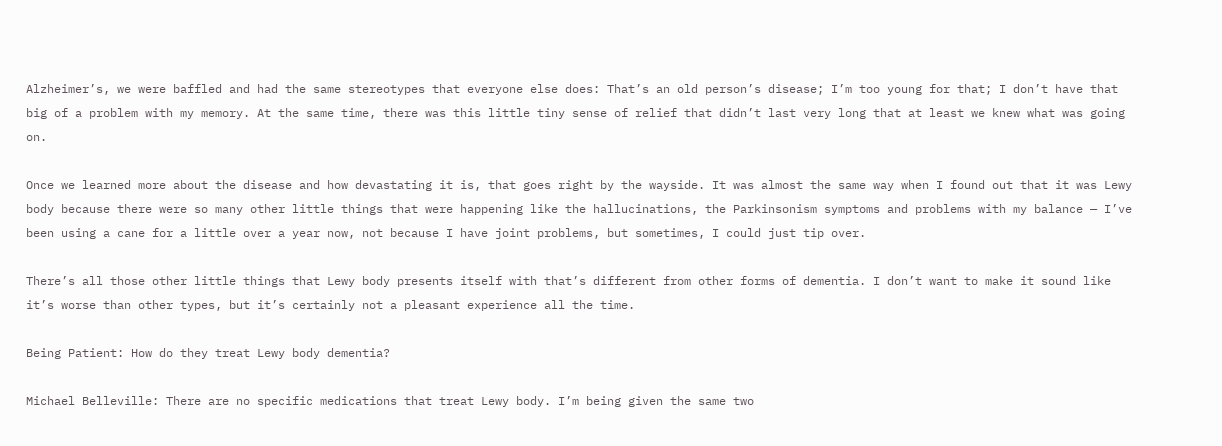Alzheimer’s, we were baffled and had the same stereotypes that everyone else does: That’s an old person’s disease; I’m too young for that; I don’t have that big of a problem with my memory. At the same time, there was this little tiny sense of relief that didn’t last very long that at least we knew what was going on.

Once we learned more about the disease and how devastating it is, that goes right by the wayside. It was almost the same way when I found out that it was Lewy body because there were so many other little things that were happening like the hallucinations, the Parkinsonism symptoms and problems with my balance — I’ve been using a cane for a little over a year now, not because I have joint problems, but sometimes, I could just tip over.

There’s all those other little things that Lewy body presents itself with that’s different from other forms of dementia. I don’t want to make it sound like it’s worse than other types, but it’s certainly not a pleasant experience all the time.

Being Patient: How do they treat Lewy body dementia?

Michael Belleville: There are no specific medications that treat Lewy body. I’m being given the same two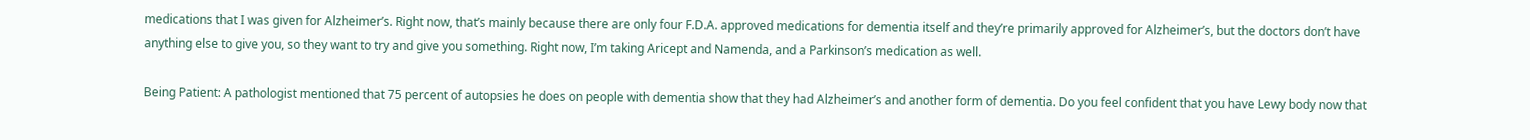medications that I was given for Alzheimer’s. Right now, that’s mainly because there are only four F.D.A. approved medications for dementia itself and they’re primarily approved for Alzheimer’s, but the doctors don’t have anything else to give you, so they want to try and give you something. Right now, I’m taking Aricept and Namenda, and a Parkinson’s medication as well.

Being Patient: A pathologist mentioned that 75 percent of autopsies he does on people with dementia show that they had Alzheimer’s and another form of dementia. Do you feel confident that you have Lewy body now that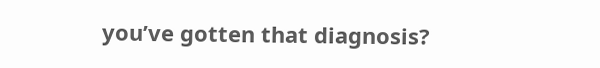you’ve gotten that diagnosis?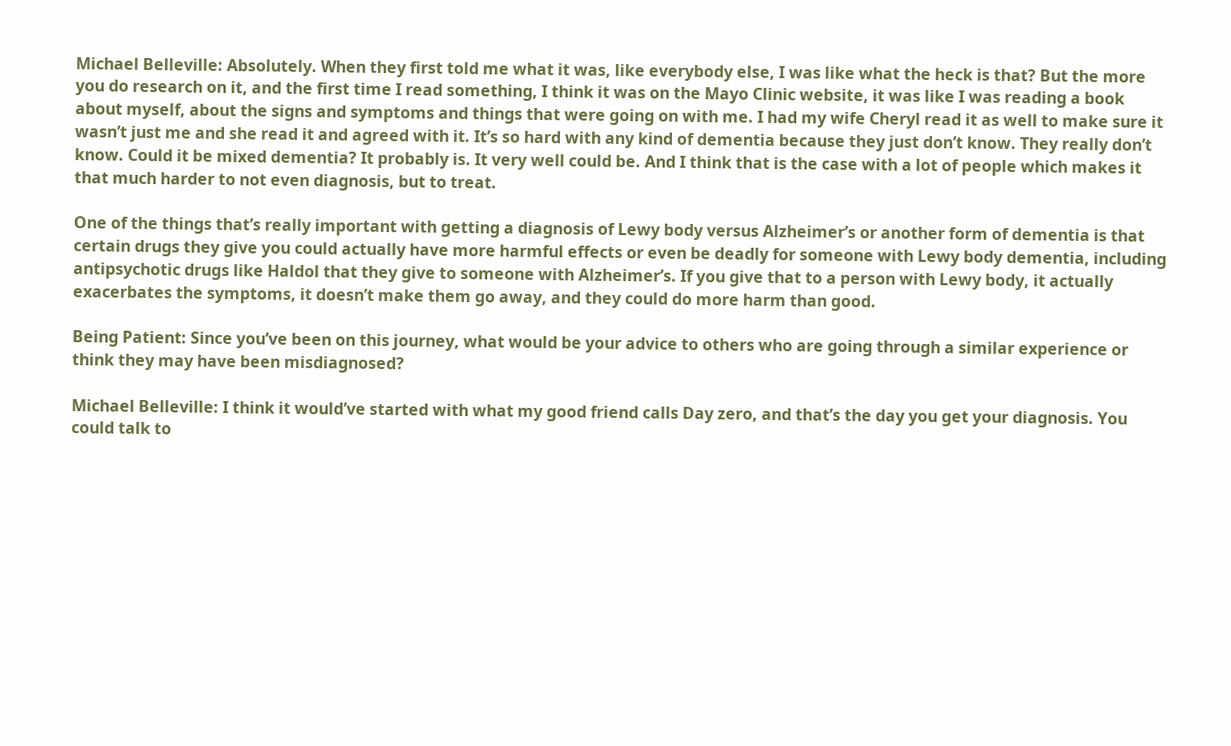Michael Belleville: Absolutely. When they first told me what it was, like everybody else, I was like what the heck is that? But the more you do research on it, and the first time I read something, I think it was on the Mayo Clinic website, it was like I was reading a book about myself, about the signs and symptoms and things that were going on with me. I had my wife Cheryl read it as well to make sure it wasn’t just me and she read it and agreed with it. It’s so hard with any kind of dementia because they just don’t know. They really don’t know. Could it be mixed dementia? It probably is. It very well could be. And I think that is the case with a lot of people which makes it that much harder to not even diagnosis, but to treat.

One of the things that’s really important with getting a diagnosis of Lewy body versus Alzheimer’s or another form of dementia is that certain drugs they give you could actually have more harmful effects or even be deadly for someone with Lewy body dementia, including antipsychotic drugs like Haldol that they give to someone with Alzheimer’s. If you give that to a person with Lewy body, it actually exacerbates the symptoms, it doesn’t make them go away, and they could do more harm than good.

Being Patient: Since you’ve been on this journey, what would be your advice to others who are going through a similar experience or think they may have been misdiagnosed?

Michael Belleville: I think it would’ve started with what my good friend calls Day zero, and that’s the day you get your diagnosis. You could talk to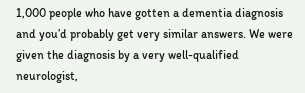1,000 people who have gotten a dementia diagnosis and you’d probably get very similar answers. We were given the diagnosis by a very well-qualified neurologist,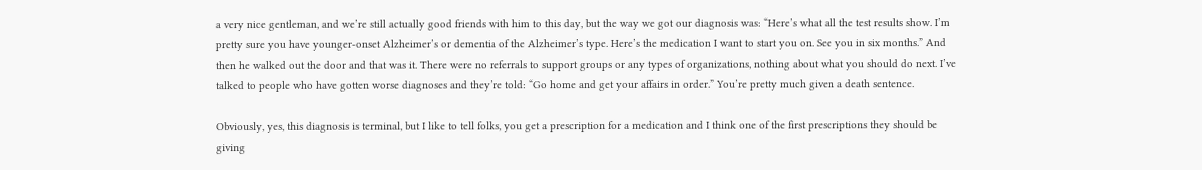a very nice gentleman, and we’re still actually good friends with him to this day, but the way we got our diagnosis was: “Here’s what all the test results show. I’m pretty sure you have younger-onset Alzheimer’s or dementia of the Alzheimer’s type. Here’s the medication I want to start you on. See you in six months.” And then he walked out the door and that was it. There were no referrals to support groups or any types of organizations, nothing about what you should do next. I’ve talked to people who have gotten worse diagnoses and they’re told: “Go home and get your affairs in order.” You’re pretty much given a death sentence.

Obviously, yes, this diagnosis is terminal, but I like to tell folks, you get a prescription for a medication and I think one of the first prescriptions they should be giving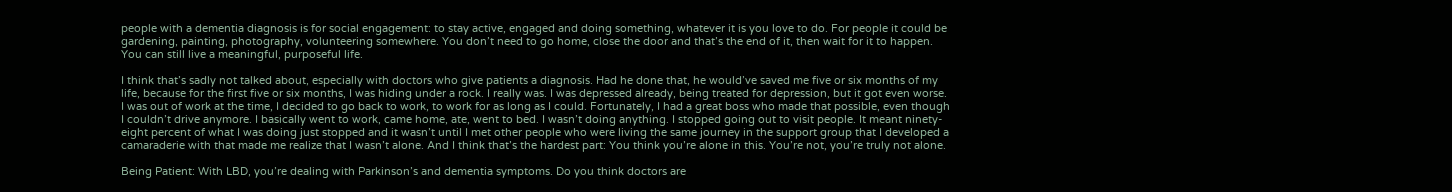people with a dementia diagnosis is for social engagement: to stay active, engaged and doing something, whatever it is you love to do. For people it could be gardening, painting, photography, volunteering somewhere. You don’t need to go home, close the door and that’s the end of it, then wait for it to happen. You can still live a meaningful, purposeful life.

I think that’s sadly not talked about, especially with doctors who give patients a diagnosis. Had he done that, he would’ve saved me five or six months of my life, because for the first five or six months, I was hiding under a rock. I really was. I was depressed already, being treated for depression, but it got even worse. I was out of work at the time, I decided to go back to work, to work for as long as I could. Fortunately, I had a great boss who made that possible, even though I couldn’t drive anymore. I basically went to work, came home, ate, went to bed. I wasn’t doing anything. I stopped going out to visit people. It meant ninety-eight percent of what I was doing just stopped and it wasn’t until I met other people who were living the same journey in the support group that I developed a camaraderie with that made me realize that I wasn’t alone. And I think that’s the hardest part: You think you’re alone in this. You’re not, you’re truly not alone.

Being Patient: With LBD, you’re dealing with Parkinson’s and dementia symptoms. Do you think doctors are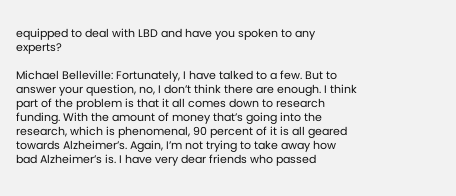equipped to deal with LBD and have you spoken to any experts?

Michael Belleville: Fortunately, I have talked to a few. But to answer your question, no, I don’t think there are enough. I think part of the problem is that it all comes down to research funding. With the amount of money that’s going into the research, which is phenomenal, 90 percent of it is all geared towards Alzheimer’s. Again, I’m not trying to take away how bad Alzheimer’s is. I have very dear friends who passed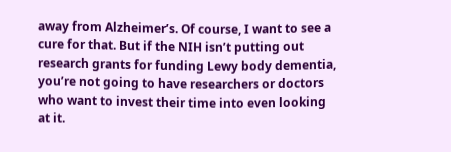away from Alzheimer’s. Of course, I want to see a cure for that. But if the NIH isn’t putting out research grants for funding Lewy body dementia, you’re not going to have researchers or doctors who want to invest their time into even looking at it.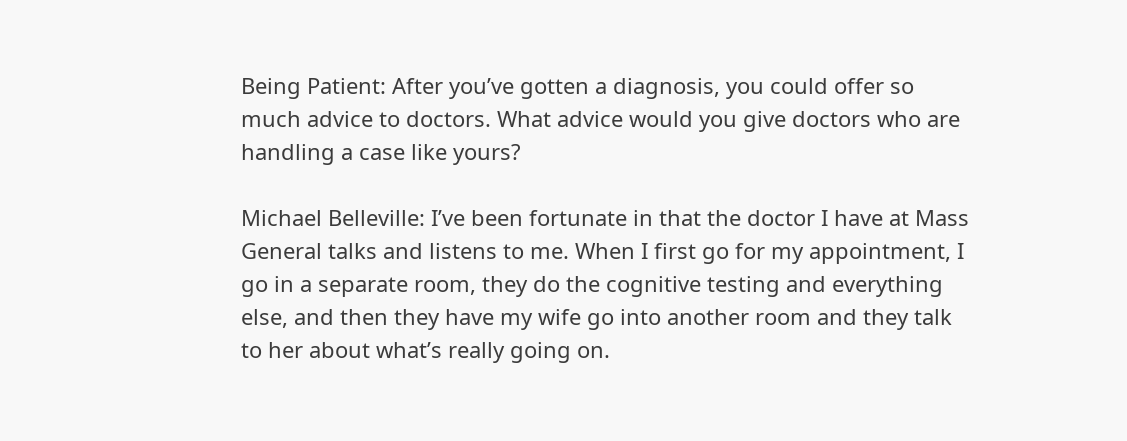Being Patient: After you’ve gotten a diagnosis, you could offer so much advice to doctors. What advice would you give doctors who are handling a case like yours?

Michael Belleville: I’ve been fortunate in that the doctor I have at Mass General talks and listens to me. When I first go for my appointment, I go in a separate room, they do the cognitive testing and everything else, and then they have my wife go into another room and they talk to her about what’s really going on.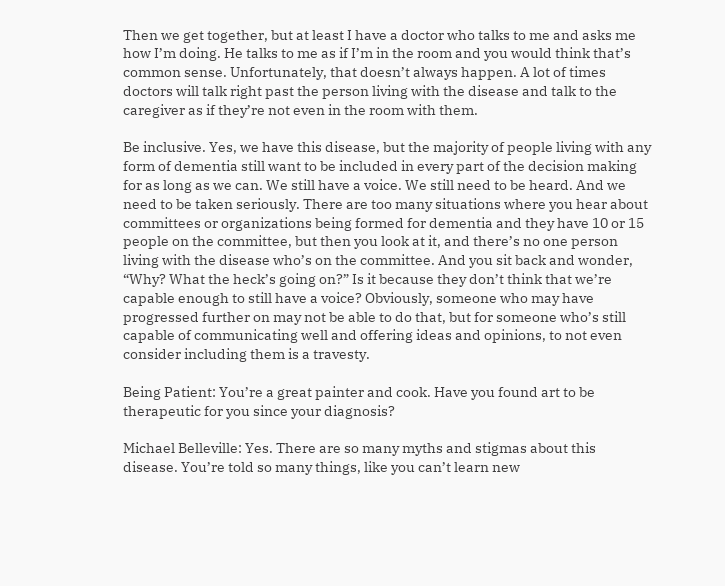Then we get together, but at least I have a doctor who talks to me and asks me how I’m doing. He talks to me as if I’m in the room and you would think that’s common sense. Unfortunately, that doesn’t always happen. A lot of times doctors will talk right past the person living with the disease and talk to the caregiver as if they’re not even in the room with them.

Be inclusive. Yes, we have this disease, but the majority of people living with any form of dementia still want to be included in every part of the decision making for as long as we can. We still have a voice. We still need to be heard. And we need to be taken seriously. There are too many situations where you hear about committees or organizations being formed for dementia and they have 10 or 15 people on the committee, but then you look at it, and there’s no one person living with the disease who’s on the committee. And you sit back and wonder, “Why? What the heck’s going on?” Is it because they don’t think that we’re capable enough to still have a voice? Obviously, someone who may have progressed further on may not be able to do that, but for someone who’s still capable of communicating well and offering ideas and opinions, to not even consider including them is a travesty.

Being Patient: You’re a great painter and cook. Have you found art to be therapeutic for you since your diagnosis?

Michael Belleville: Yes. There are so many myths and stigmas about this disease. You’re told so many things, like you can’t learn new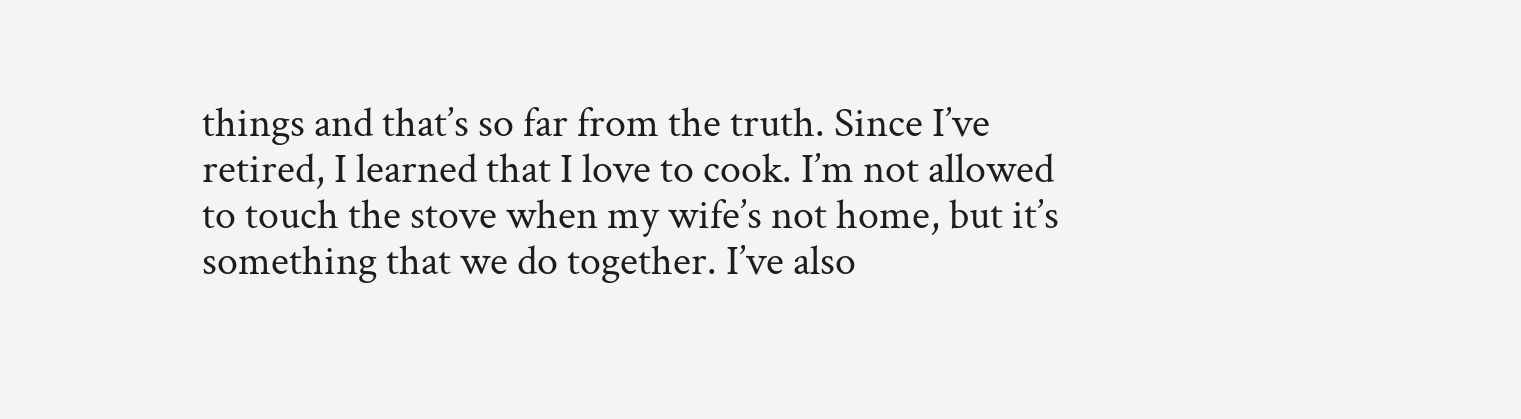things and that’s so far from the truth. Since I’ve retired, I learned that I love to cook. I’m not allowed to touch the stove when my wife’s not home, but it’s something that we do together. I’ve also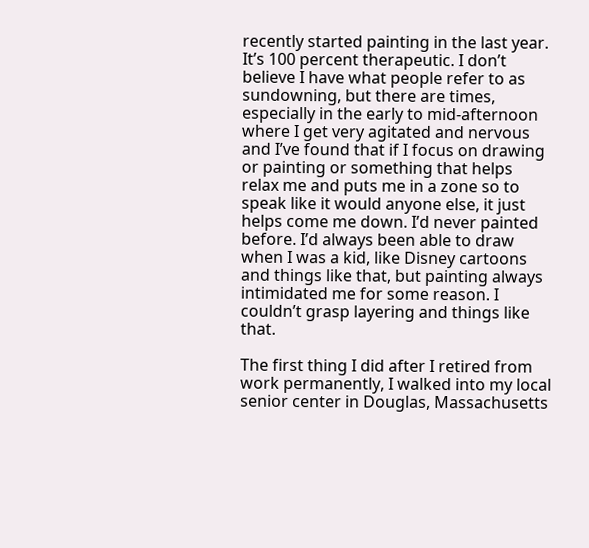recently started painting in the last year. It’s 100 percent therapeutic. I don’t believe I have what people refer to as sundowning, but there are times, especially in the early to mid-afternoon where I get very agitated and nervous and I’ve found that if I focus on drawing or painting or something that helps relax me and puts me in a zone so to speak like it would anyone else, it just helps come me down. I’d never painted before. I’d always been able to draw when I was a kid, like Disney cartoons and things like that, but painting always intimidated me for some reason. I couldn’t grasp layering and things like that.

The first thing I did after I retired from work permanently, I walked into my local senior center in Douglas, Massachusetts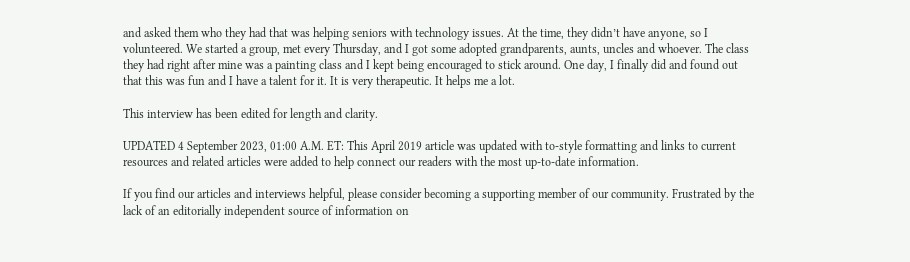and asked them who they had that was helping seniors with technology issues. At the time, they didn’t have anyone, so I volunteered. We started a group, met every Thursday, and I got some adopted grandparents, aunts, uncles and whoever. The class they had right after mine was a painting class and I kept being encouraged to stick around. One day, I finally did and found out that this was fun and I have a talent for it. It is very therapeutic. It helps me a lot.

This interview has been edited for length and clarity.

UPDATED 4 September 2023, 01:00 A.M. ET: This April 2019 article was updated with to-style formatting and links to current resources and related articles were added to help connect our readers with the most up-to-date information.

If you find our articles and interviews helpful, please consider becoming a supporting member of our community. Frustrated by the lack of an editorially independent source of information on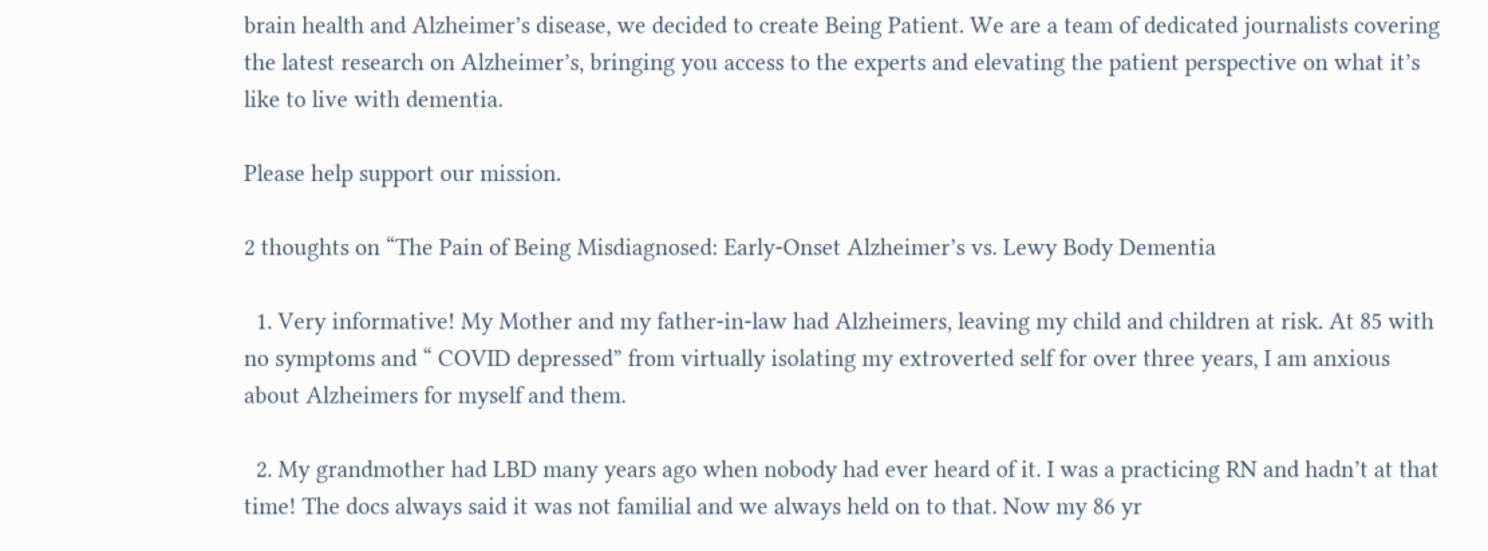brain health and Alzheimer’s disease, we decided to create Being Patient. We are a team of dedicated journalists covering the latest research on Alzheimer’s, bringing you access to the experts and elevating the patient perspective on what it’s like to live with dementia.

Please help support our mission.

2 thoughts on “The Pain of Being Misdiagnosed: Early-Onset Alzheimer’s vs. Lewy Body Dementia

  1. Very informative! My Mother and my father-in-law had Alzheimers, leaving my child and children at risk. At 85 with no symptoms and “ COVID depressed” from virtually isolating my extroverted self for over three years, I am anxious about Alzheimers for myself and them.

  2. My grandmother had LBD many years ago when nobody had ever heard of it. I was a practicing RN and hadn’t at that time! The docs always said it was not familial and we always held on to that. Now my 86 yr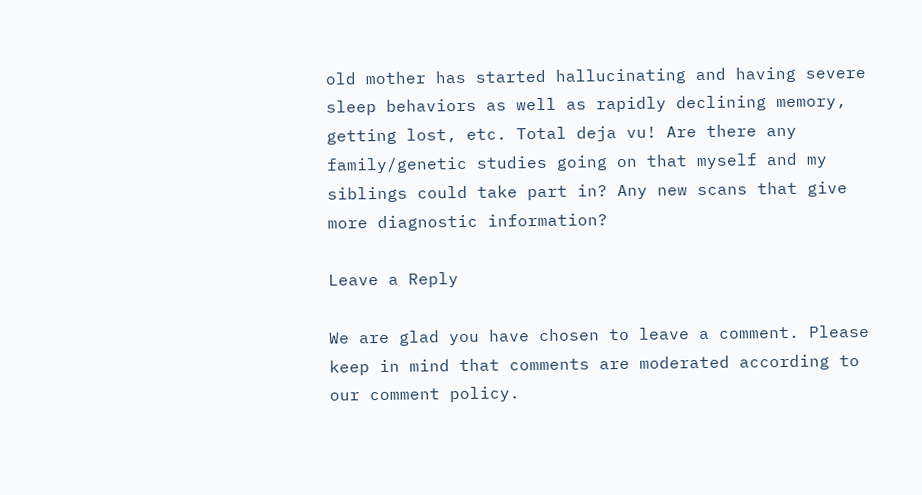old mother has started hallucinating and having severe sleep behaviors as well as rapidly declining memory, getting lost, etc. Total deja vu! Are there any family/genetic studies going on that myself and my siblings could take part in? Any new scans that give more diagnostic information?

Leave a Reply

We are glad you have chosen to leave a comment. Please keep in mind that comments are moderated according to our comment policy.